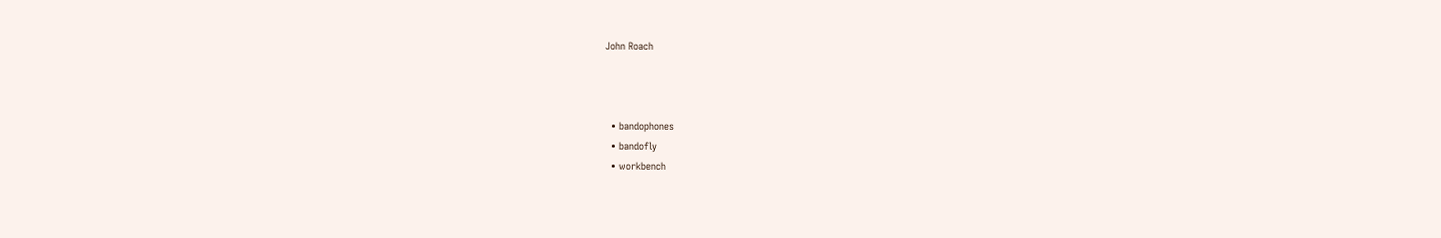John Roach



  • bandophones
  • bandofly
  • workbench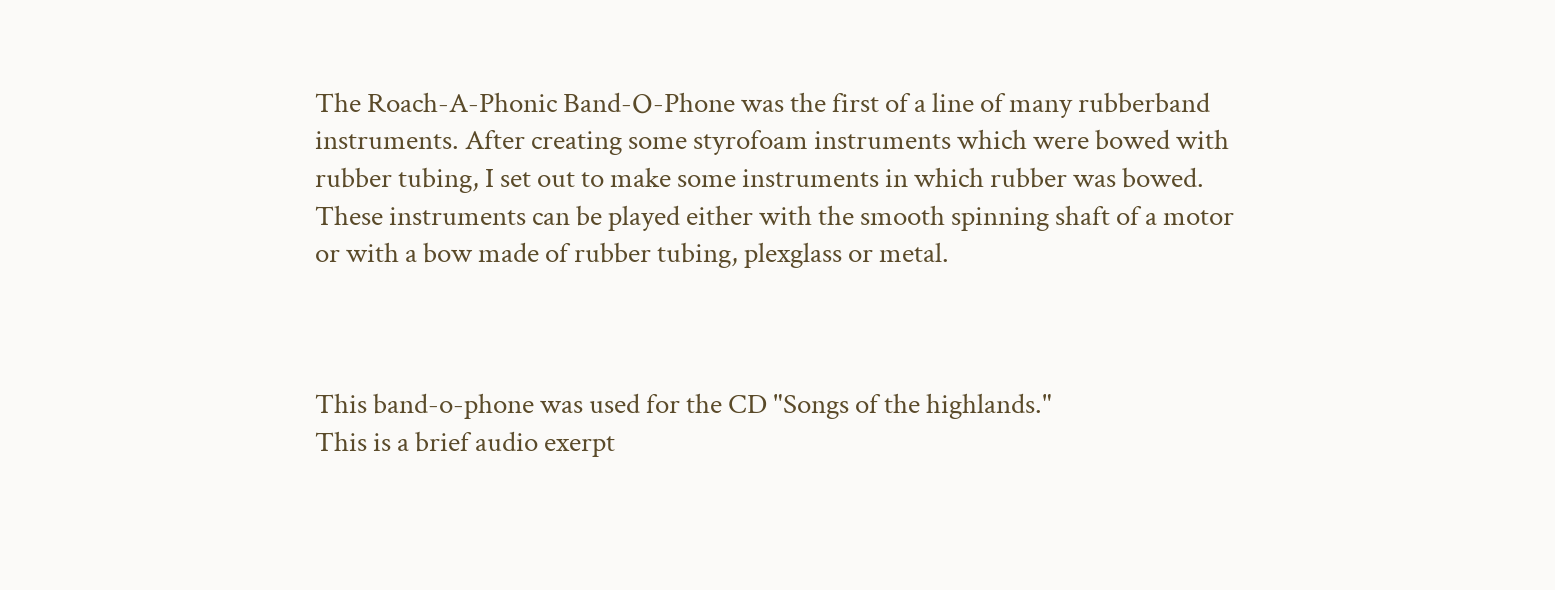The Roach-A-Phonic Band-O-Phone was the first of a line of many rubberband instruments. After creating some styrofoam instruments which were bowed with rubber tubing, I set out to make some instruments in which rubber was bowed. These instruments can be played either with the smooth spinning shaft of a motor or with a bow made of rubber tubing, plexglass or metal.



This band-o-phone was used for the CD "Songs of the highlands."
This is a brief audio exerpt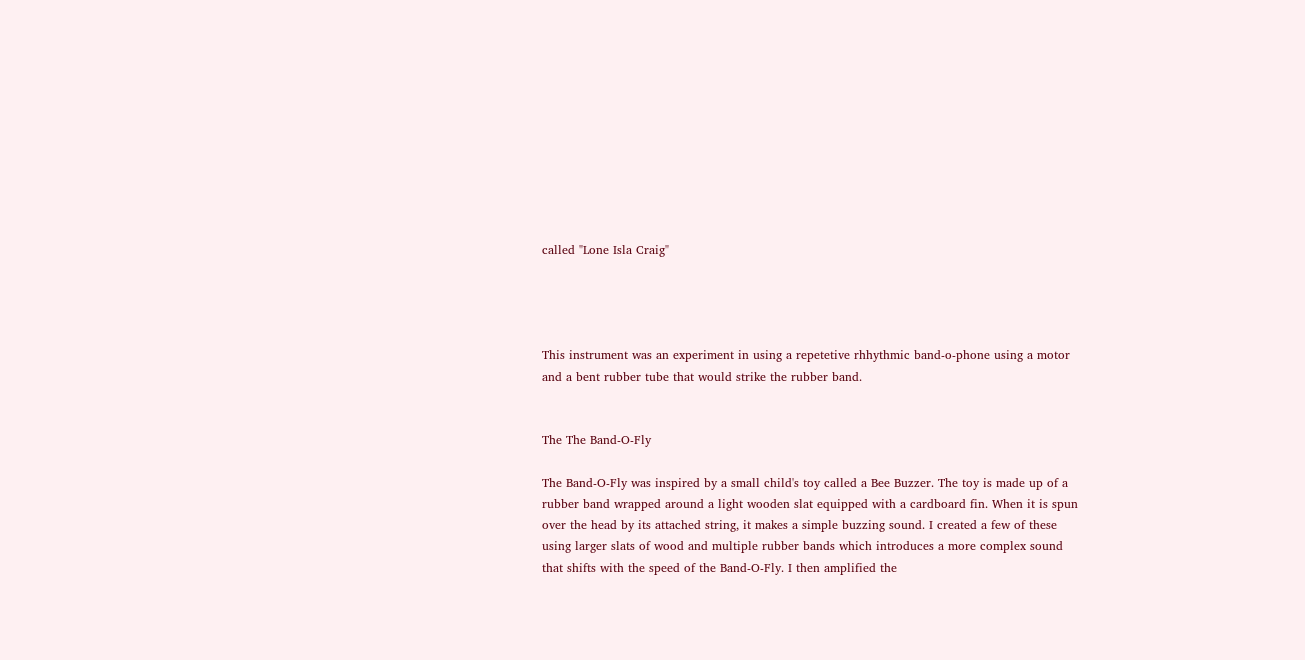called "Lone Isla Craig"




This instrument was an experiment in using a repetetive rhhythmic band-o-phone using a motor and a bent rubber tube that would strike the rubber band.


The The Band-O-Fly

The Band-O-Fly was inspired by a small child's toy called a Bee Buzzer. The toy is made up of a rubber band wrapped around a light wooden slat equipped with a cardboard fin. When it is spun over the head by its attached string, it makes a simple buzzing sound. I created a few of these using larger slats of wood and multiple rubber bands which introduces a more complex sound that shifts with the speed of the Band-O-Fly. I then amplified the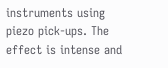instruments using piezo pick-ups. The effect is intense and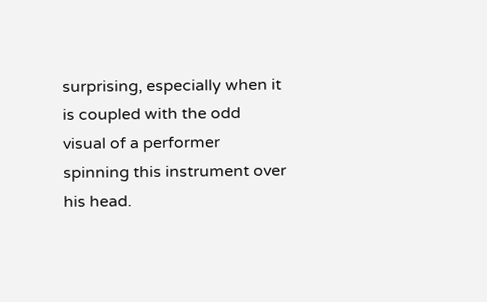surprising, especially when it is coupled with the odd visual of a performer spinning this instrument over his head.